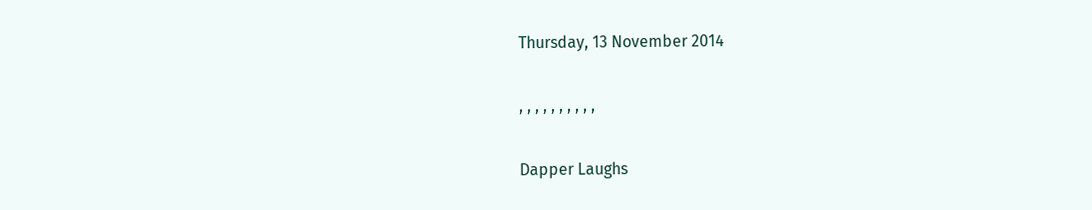Thursday, 13 November 2014

, , , , , , , , , ,

Dapper Laughs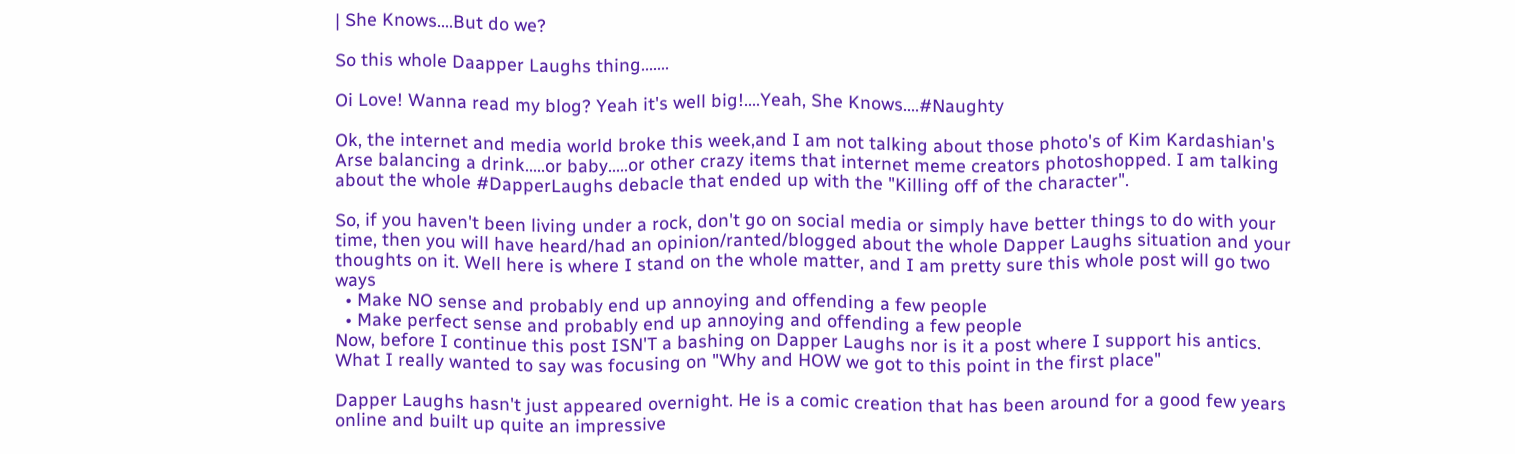| She Knows....But do we?

So this whole Daapper Laughs thing.......

Oi Love! Wanna read my blog? Yeah it's well big!....Yeah, She Knows....#Naughty

Ok, the internet and media world broke this week,and I am not talking about those photo's of Kim Kardashian's Arse balancing a drink.....or baby.....or other crazy items that internet meme creators photoshopped. I am talking about the whole #DapperLaughs debacle that ended up with the "Killing off of the character".

So, if you haven't been living under a rock, don't go on social media or simply have better things to do with your time, then you will have heard/had an opinion/ranted/blogged about the whole Dapper Laughs situation and your thoughts on it. Well here is where I stand on the whole matter, and I am pretty sure this whole post will go two ways
  • Make NO sense and probably end up annoying and offending a few people
  • Make perfect sense and probably end up annoying and offending a few people
Now, before I continue this post ISN'T a bashing on Dapper Laughs nor is it a post where I support his antics. What I really wanted to say was focusing on "Why and HOW we got to this point in the first place"

Dapper Laughs hasn't just appeared overnight. He is a comic creation that has been around for a good few years online and built up quite an impressive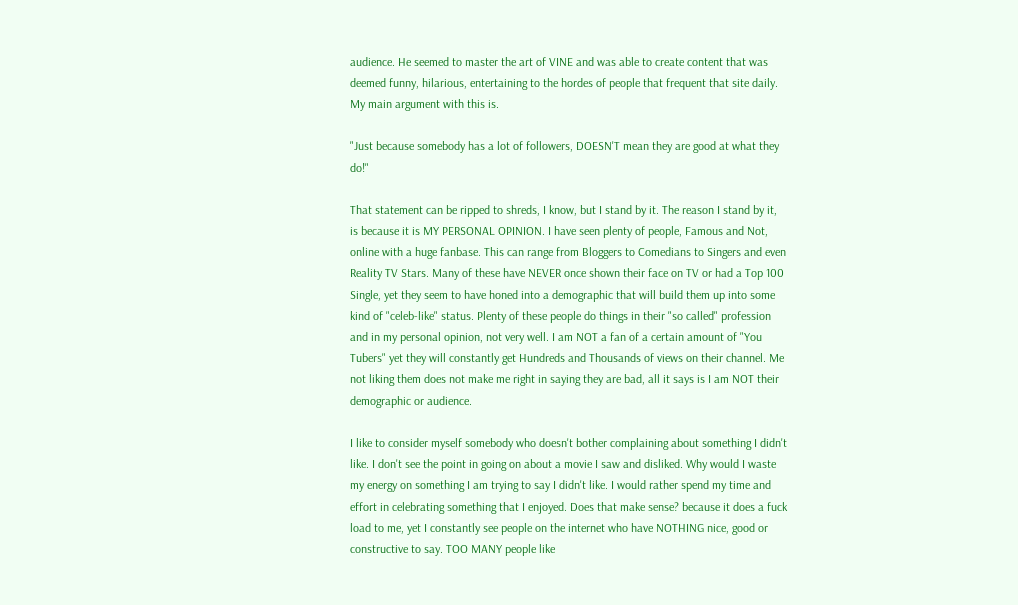audience. He seemed to master the art of VINE and was able to create content that was deemed funny, hilarious, entertaining to the hordes of people that frequent that site daily. My main argument with this is.

"Just because somebody has a lot of followers, DOESN'T mean they are good at what they do!"

That statement can be ripped to shreds, I know, but I stand by it. The reason I stand by it, is because it is MY PERSONAL OPINION. I have seen plenty of people, Famous and Not, online with a huge fanbase. This can range from Bloggers to Comedians to Singers and even Reality TV Stars. Many of these have NEVER once shown their face on TV or had a Top 100 Single, yet they seem to have honed into a demographic that will build them up into some kind of "celeb-like" status. Plenty of these people do things in their "so called" profession and in my personal opinion, not very well. I am NOT a fan of a certain amount of "You Tubers" yet they will constantly get Hundreds and Thousands of views on their channel. Me not liking them does not make me right in saying they are bad, all it says is I am NOT their demographic or audience.

I like to consider myself somebody who doesn't bother complaining about something I didn't like. I don't see the point in going on about a movie I saw and disliked. Why would I waste my energy on something I am trying to say I didn't like. I would rather spend my time and effort in celebrating something that I enjoyed. Does that make sense? because it does a fuck load to me, yet I constantly see people on the internet who have NOTHING nice, good or constructive to say. TOO MANY people like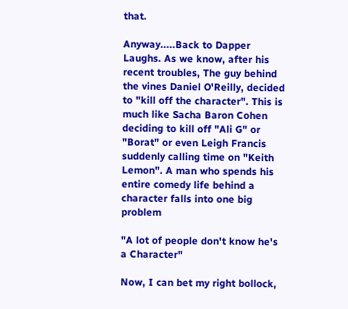that.

Anyway.....Back to Dapper Laughs. As we know, after his recent troubles, The guy behind the vines Daniel O'Reilly, decided to "kill off the character". This is much like Sacha Baron Cohen deciding to kill off "Ali G" or "Borat" or even Leigh Francis suddenly calling time on "Keith Lemon". A man who spends his entire comedy life behind a character falls into one big problem

"A lot of people don't know he's a Character"

Now, I can bet my right bollock,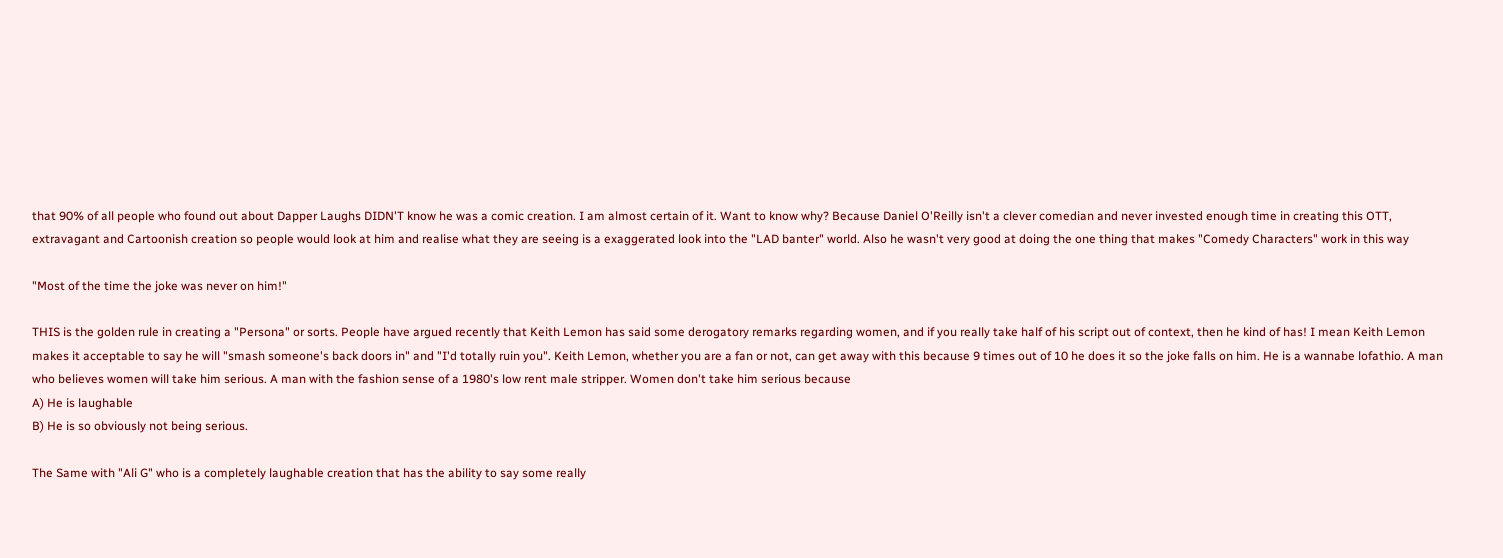that 90% of all people who found out about Dapper Laughs DIDN'T know he was a comic creation. I am almost certain of it. Want to know why? Because Daniel O'Reilly isn't a clever comedian and never invested enough time in creating this OTT, extravagant and Cartoonish creation so people would look at him and realise what they are seeing is a exaggerated look into the "LAD banter" world. Also he wasn't very good at doing the one thing that makes "Comedy Characters" work in this way

"Most of the time the joke was never on him!"

THIS is the golden rule in creating a "Persona" or sorts. People have argued recently that Keith Lemon has said some derogatory remarks regarding women, and if you really take half of his script out of context, then he kind of has! I mean Keith Lemon makes it acceptable to say he will "smash someone's back doors in" and "I'd totally ruin you". Keith Lemon, whether you are a fan or not, can get away with this because 9 times out of 10 he does it so the joke falls on him. He is a wannabe lofathio. A man who believes women will take him serious. A man with the fashion sense of a 1980's low rent male stripper. Women don't take him serious because
A) He is laughable
B) He is so obviously not being serious.

The Same with "Ali G" who is a completely laughable creation that has the ability to say some really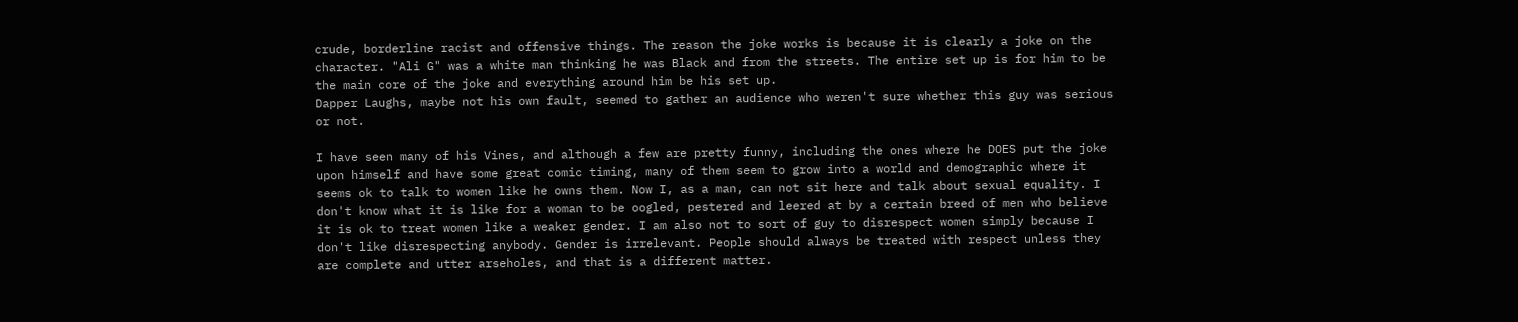crude, borderline racist and offensive things. The reason the joke works is because it is clearly a joke on the character. "Ali G" was a white man thinking he was Black and from the streets. The entire set up is for him to be the main core of the joke and everything around him be his set up.
Dapper Laughs, maybe not his own fault, seemed to gather an audience who weren't sure whether this guy was serious or not.

I have seen many of his Vines, and although a few are pretty funny, including the ones where he DOES put the joke upon himself and have some great comic timing, many of them seem to grow into a world and demographic where it seems ok to talk to women like he owns them. Now I, as a man, can not sit here and talk about sexual equality. I don't know what it is like for a woman to be oogled, pestered and leered at by a certain breed of men who believe it is ok to treat women like a weaker gender. I am also not to sort of guy to disrespect women simply because I don't like disrespecting anybody. Gender is irrelevant. People should always be treated with respect unless they are complete and utter arseholes, and that is a different matter.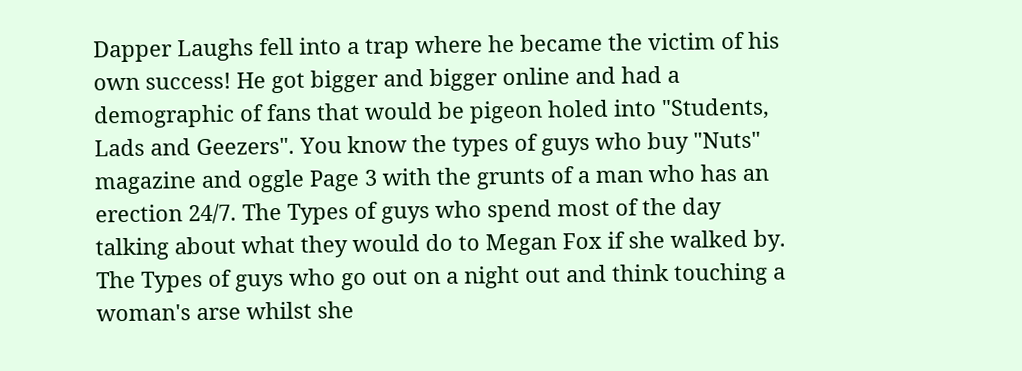Dapper Laughs fell into a trap where he became the victim of his own success! He got bigger and bigger online and had a demographic of fans that would be pigeon holed into "Students, Lads and Geezers". You know the types of guys who buy "Nuts" magazine and oggle Page 3 with the grunts of a man who has an erection 24/7. The Types of guys who spend most of the day talking about what they would do to Megan Fox if she walked by. The Types of guys who go out on a night out and think touching a woman's arse whilst she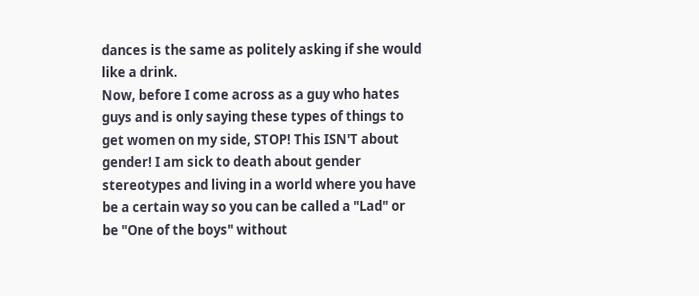dances is the same as politely asking if she would like a drink.
Now, before I come across as a guy who hates guys and is only saying these types of things to get women on my side, STOP! This ISN'T about gender! I am sick to death about gender stereotypes and living in a world where you have be a certain way so you can be called a "Lad" or be "One of the boys" without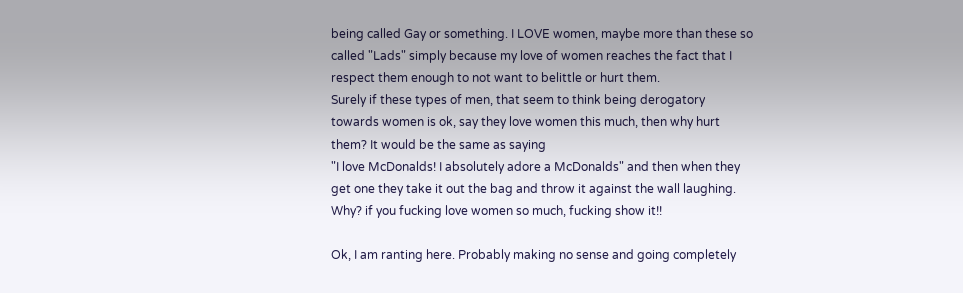being called Gay or something. I LOVE women, maybe more than these so called "Lads" simply because my love of women reaches the fact that I respect them enough to not want to belittle or hurt them.
Surely if these types of men, that seem to think being derogatory towards women is ok, say they love women this much, then why hurt them? It would be the same as saying
"I love McDonalds! I absolutely adore a McDonalds" and then when they get one they take it out the bag and throw it against the wall laughing. Why? if you fucking love women so much, fucking show it!!

Ok, I am ranting here. Probably making no sense and going completely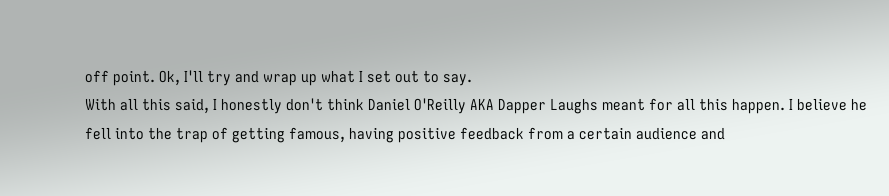off point. Ok, I'll try and wrap up what I set out to say.
With all this said, I honestly don't think Daniel O'Reilly AKA Dapper Laughs meant for all this happen. I believe he fell into the trap of getting famous, having positive feedback from a certain audience and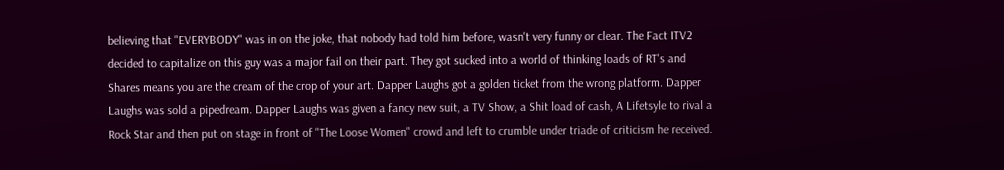believing that "EVERYBODY" was in on the joke, that nobody had told him before, wasn't very funny or clear. The Fact ITV2 decided to capitalize on this guy was a major fail on their part. They got sucked into a world of thinking loads of RT's and Shares means you are the cream of the crop of your art. Dapper Laughs got a golden ticket from the wrong platform. Dapper Laughs was sold a pipedream. Dapper Laughs was given a fancy new suit, a TV Show, a Shit load of cash, A Lifetsyle to rival a Rock Star and then put on stage in front of "The Loose Women" crowd and left to crumble under triade of criticism he received.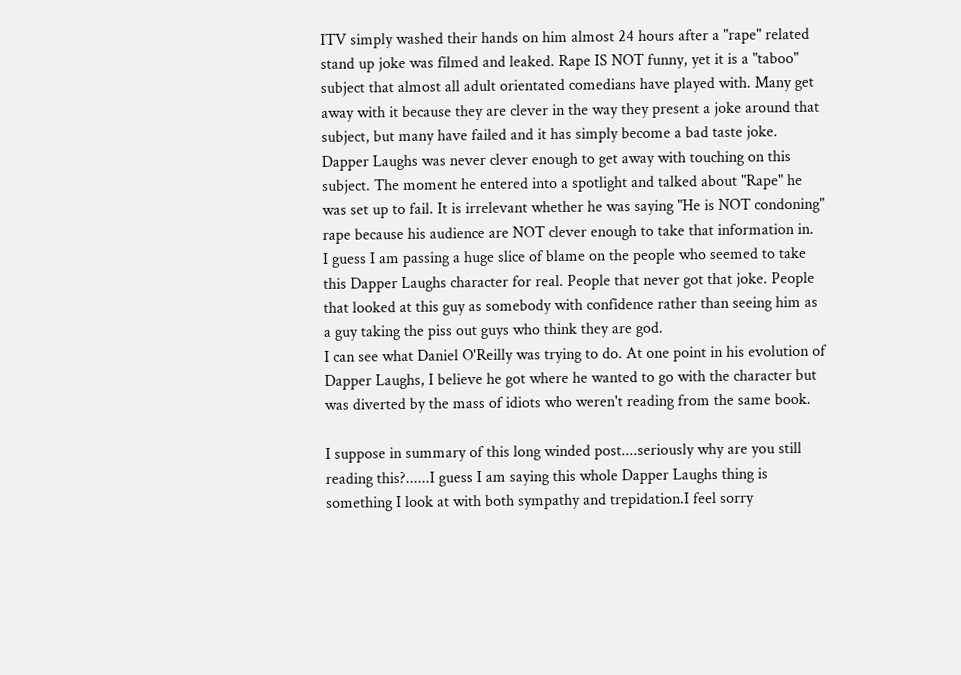ITV simply washed their hands on him almost 24 hours after a "rape" related stand up joke was filmed and leaked. Rape IS NOT funny, yet it is a "taboo" subject that almost all adult orientated comedians have played with. Many get away with it because they are clever in the way they present a joke around that subject, but many have failed and it has simply become a bad taste joke. Dapper Laughs was never clever enough to get away with touching on this subject. The moment he entered into a spotlight and talked about "Rape" he was set up to fail. It is irrelevant whether he was saying "He is NOT condoning" rape because his audience are NOT clever enough to take that information in.
I guess I am passing a huge slice of blame on the people who seemed to take this Dapper Laughs character for real. People that never got that joke. People that looked at this guy as somebody with confidence rather than seeing him as a guy taking the piss out guys who think they are god.
I can see what Daniel O'Reilly was trying to do. At one point in his evolution of Dapper Laughs, I believe he got where he wanted to go with the character but was diverted by the mass of idiots who weren't reading from the same book.

I suppose in summary of this long winded post....seriously why are you still reading this?......I guess I am saying this whole Dapper Laughs thing is something I look at with both sympathy and trepidation.I feel sorry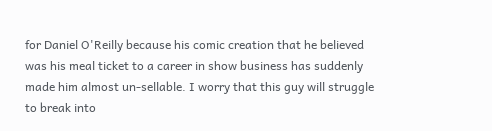for Daniel O'Reilly because his comic creation that he believed was his meal ticket to a career in show business has suddenly made him almost un-sellable. I worry that this guy will struggle to break into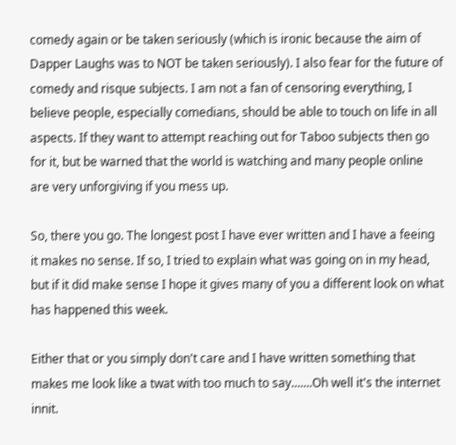comedy again or be taken seriously (which is ironic because the aim of Dapper Laughs was to NOT be taken seriously). I also fear for the future of comedy and risque subjects. I am not a fan of censoring everything, I believe people, especially comedians, should be able to touch on life in all aspects. If they want to attempt reaching out for Taboo subjects then go for it, but be warned that the world is watching and many people online are very unforgiving if you mess up.

So, there you go. The longest post I have ever written and I have a feeing it makes no sense. If so, I tried to explain what was going on in my head, but if it did make sense I hope it gives many of you a different look on what has happened this week.

Either that or you simply don't care and I have written something that makes me look like a twat with too much to say.......Oh well it's the internet innit.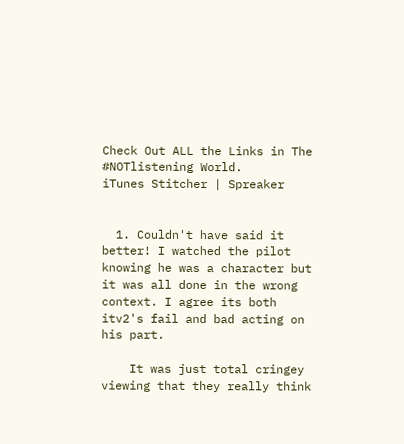Check Out ALL the Links in The #NOTlistening World.
iTunes Stitcher | Spreaker


  1. Couldn't have said it better! I watched the pilot knowing he was a character but it was all done in the wrong context. I agree its both itv2's fail and bad acting on his part.

    It was just total cringey viewing that they really think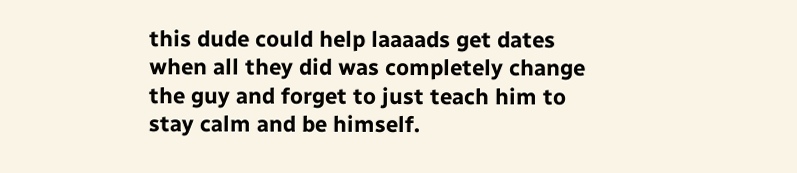this dude could help laaaads get dates when all they did was completely change the guy and forget to just teach him to stay calm and be himself.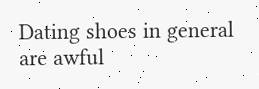Dating shoes in general are awful